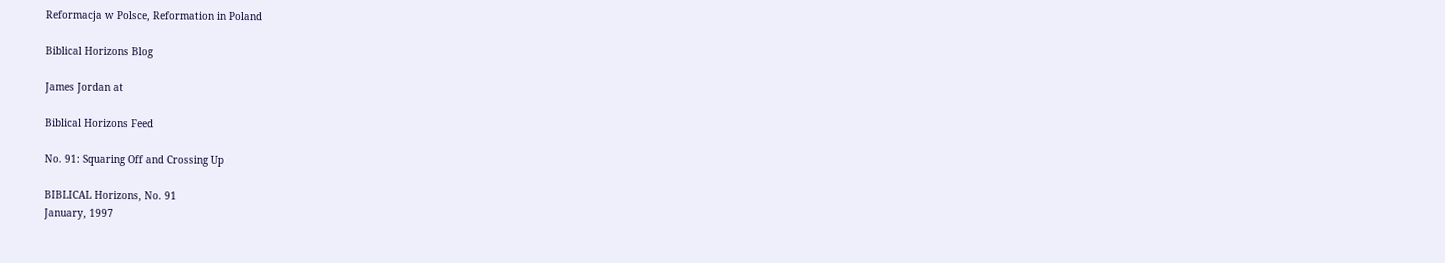Reformacja w Polsce, Reformation in Poland

Biblical Horizons Blog

James Jordan at

Biblical Horizons Feed

No. 91: Squaring Off and Crossing Up

BIBLICAL Horizons, No. 91
January, 1997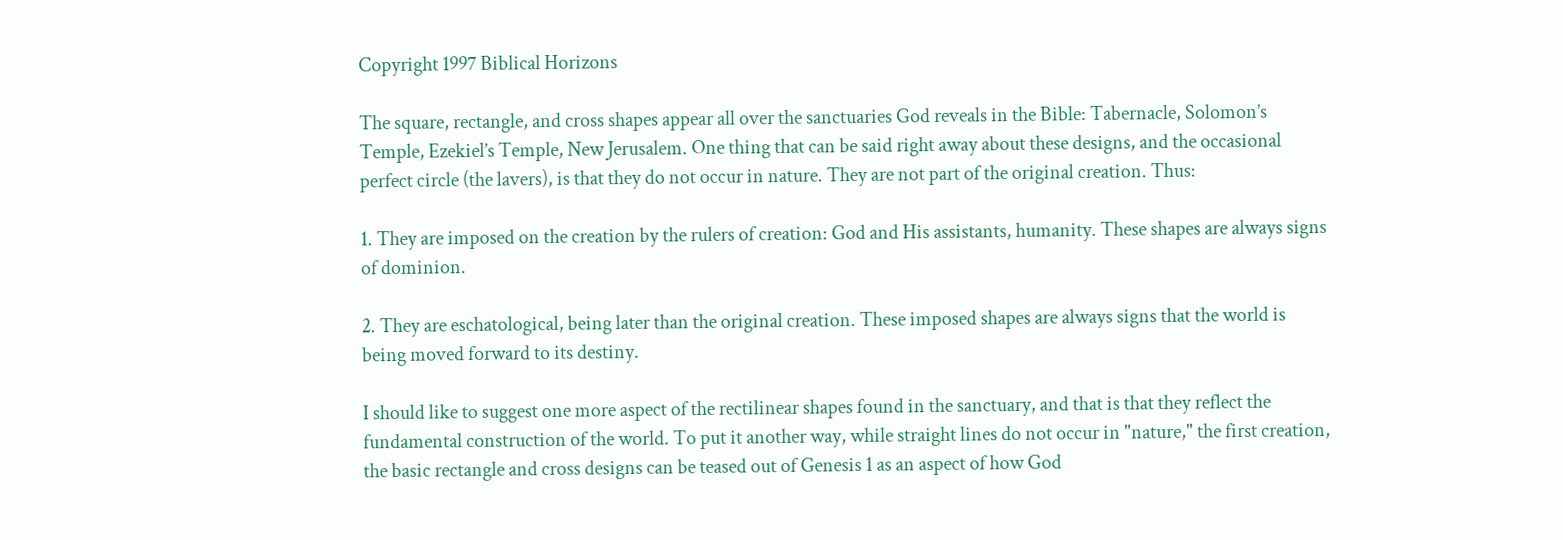Copyright 1997 Biblical Horizons

The square, rectangle, and cross shapes appear all over the sanctuaries God reveals in the Bible: Tabernacle, Solomon’s Temple, Ezekiel’s Temple, New Jerusalem. One thing that can be said right away about these designs, and the occasional perfect circle (the lavers), is that they do not occur in nature. They are not part of the original creation. Thus:

1. They are imposed on the creation by the rulers of creation: God and His assistants, humanity. These shapes are always signs of dominion.

2. They are eschatological, being later than the original creation. These imposed shapes are always signs that the world is being moved forward to its destiny.

I should like to suggest one more aspect of the rectilinear shapes found in the sanctuary, and that is that they reflect the fundamental construction of the world. To put it another way, while straight lines do not occur in "nature," the first creation, the basic rectangle and cross designs can be teased out of Genesis 1 as an aspect of how God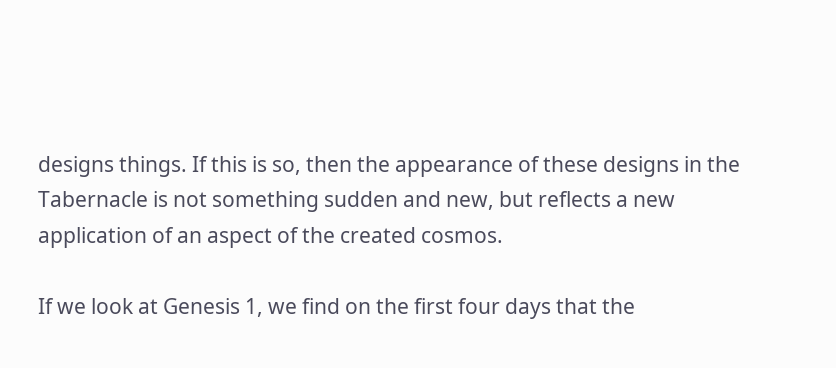designs things. If this is so, then the appearance of these designs in the Tabernacle is not something sudden and new, but reflects a new application of an aspect of the created cosmos.

If we look at Genesis 1, we find on the first four days that the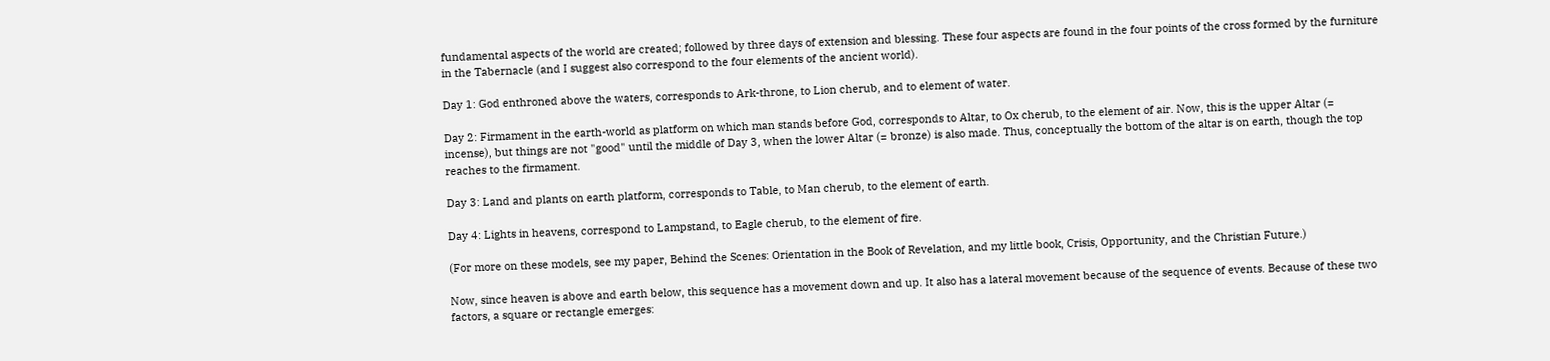fundamental aspects of the world are created; followed by three days of extension and blessing. These four aspects are found in the four points of the cross formed by the furniture in the Tabernacle (and I suggest also correspond to the four elements of the ancient world).

Day 1: God enthroned above the waters, corresponds to Ark-throne, to Lion cherub, and to element of water.

Day 2: Firmament in the earth-world as platform on which man stands before God, corresponds to Altar, to Ox cherub, to the element of air. Now, this is the upper Altar (= incense), but things are not "good" until the middle of Day 3, when the lower Altar (= bronze) is also made. Thus, conceptually the bottom of the altar is on earth, though the top reaches to the firmament.

Day 3: Land and plants on earth platform, corresponds to Table, to Man cherub, to the element of earth.

Day 4: Lights in heavens, correspond to Lampstand, to Eagle cherub, to the element of fire.

(For more on these models, see my paper, Behind the Scenes: Orientation in the Book of Revelation, and my little book, Crisis, Opportunity, and the Christian Future.)

Now, since heaven is above and earth below, this sequence has a movement down and up. It also has a lateral movement because of the sequence of events. Because of these two factors, a square or rectangle emerges: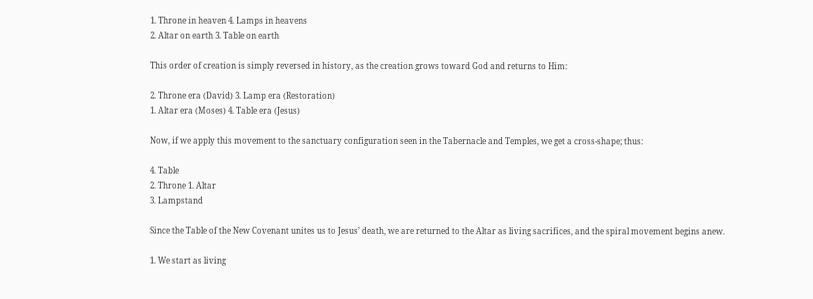1. Throne in heaven 4. Lamps in heavens
2. Altar on earth 3. Table on earth

This order of creation is simply reversed in history, as the creation grows toward God and returns to Him:

2. Throne era (David) 3. Lamp era (Restoration)
1. Altar era (Moses) 4. Table era (Jesus)

Now, if we apply this movement to the sanctuary configuration seen in the Tabernacle and Temples, we get a cross-shape; thus:

4. Table
2. Throne 1. Altar
3. Lampstand

Since the Table of the New Covenant unites us to Jesus’ death, we are returned to the Altar as living sacrifices, and the spiral movement begins anew.

1. We start as living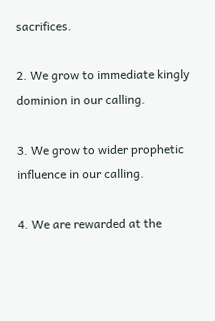sacrifices.

2. We grow to immediate kingly dominion in our calling.

3. We grow to wider prophetic influence in our calling.

4. We are rewarded at the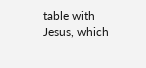table with Jesus, which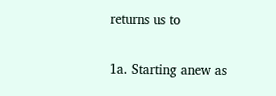returns us to

1a. Starting anew as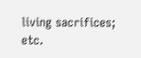living sacrifices; etc.